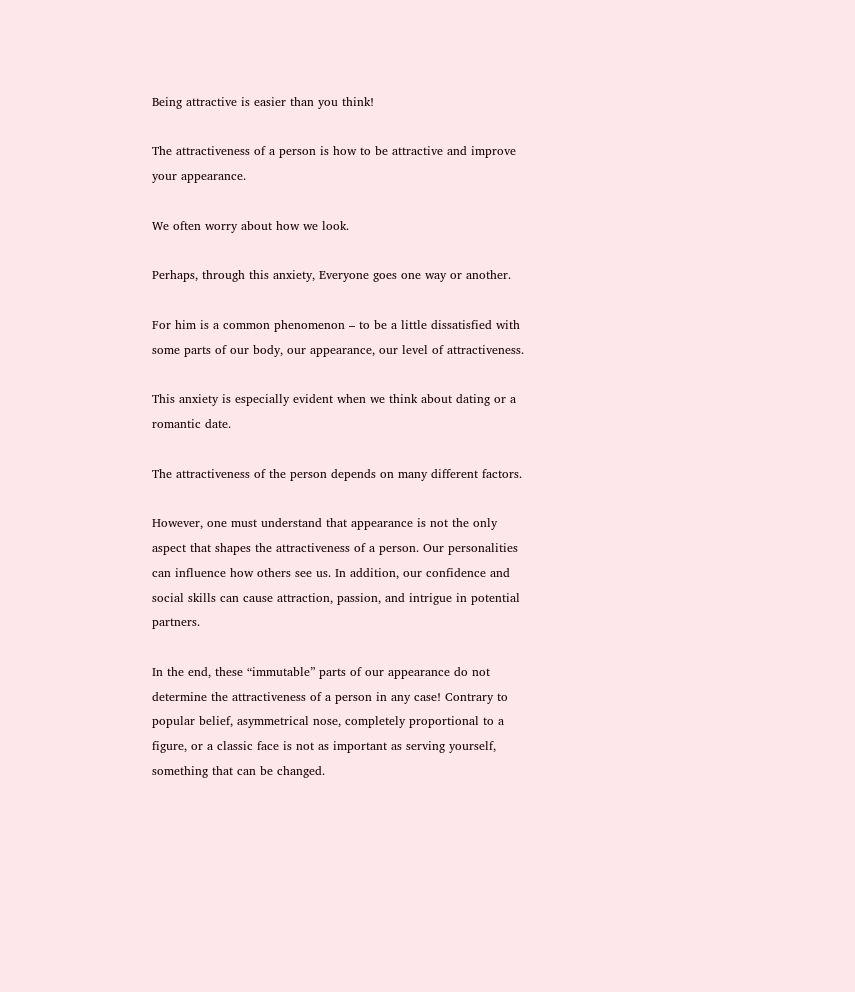Being attractive is easier than you think!

The attractiveness of a person is how to be attractive and improve your appearance.

We often worry about how we look.

Perhaps, through this anxiety, Everyone goes one way or another.

For him is a common phenomenon – to be a little dissatisfied with some parts of our body, our appearance, our level of attractiveness.

This anxiety is especially evident when we think about dating or a romantic date.

The attractiveness of the person depends on many different factors.

However, one must understand that appearance is not the only aspect that shapes the attractiveness of a person. Our personalities can influence how others see us. In addition, our confidence and social skills can cause attraction, passion, and intrigue in potential partners.

In the end, these “immutable” parts of our appearance do not determine the attractiveness of a person in any case! Contrary to popular belief, asymmetrical nose, completely proportional to a figure, or a classic face is not as important as serving yourself, something that can be changed.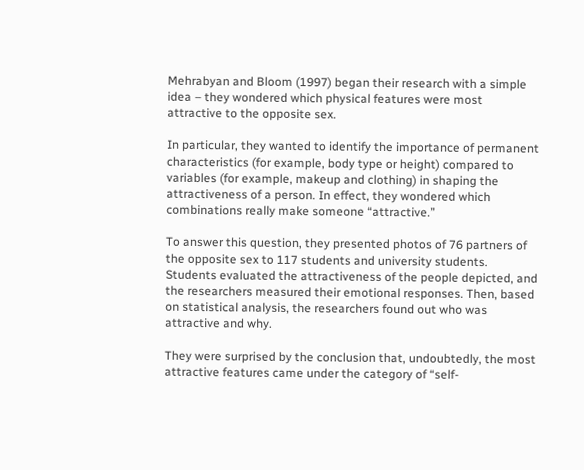Mehrabyan and Bloom (1997) began their research with a simple idea – they wondered which physical features were most attractive to the opposite sex.

In particular, they wanted to identify the importance of permanent characteristics (for example, body type or height) compared to variables (for example, makeup and clothing) in shaping the attractiveness of a person. In effect, they wondered which combinations really make someone “attractive.”

To answer this question, they presented photos of 76 partners of the opposite sex to 117 students and university students. Students evaluated the attractiveness of the people depicted, and the researchers measured their emotional responses. Then, based on statistical analysis, the researchers found out who was attractive and why.

They were surprised by the conclusion that, undoubtedly, the most attractive features came under the category of “self-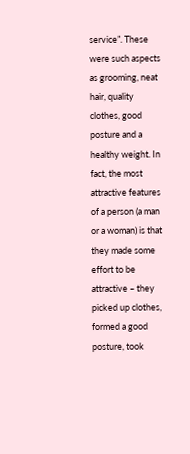service”. These were such aspects as grooming, neat hair, quality clothes, good posture and a healthy weight. In fact, the most attractive features of a person (a man or a woman) is that they made some effort to be attractive – they picked up clothes, formed a good posture, took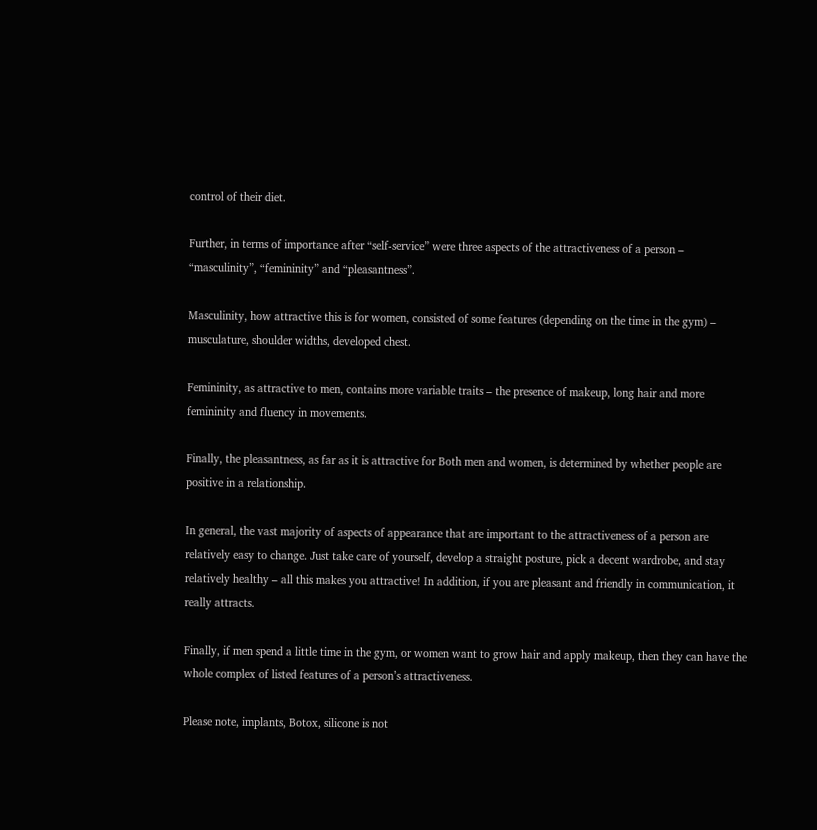control of their diet.

Further, in terms of importance after “self-service” were three aspects of the attractiveness of a person – “masculinity”, “femininity” and “pleasantness”.

Masculinity, how attractive this is for women, consisted of some features (depending on the time in the gym) – musculature, shoulder widths, developed chest.

Femininity, as attractive to men, contains more variable traits – the presence of makeup, long hair and more femininity and fluency in movements.

Finally, the pleasantness, as far as it is attractive for Both men and women, is determined by whether people are positive in a relationship.

In general, the vast majority of aspects of appearance that are important to the attractiveness of a person are relatively easy to change. Just take care of yourself, develop a straight posture, pick a decent wardrobe, and stay relatively healthy – all this makes you attractive! In addition, if you are pleasant and friendly in communication, it really attracts.

Finally, if men spend a little time in the gym, or women want to grow hair and apply makeup, then they can have the whole complex of listed features of a person’s attractiveness.

Please note, implants, Botox, silicone is not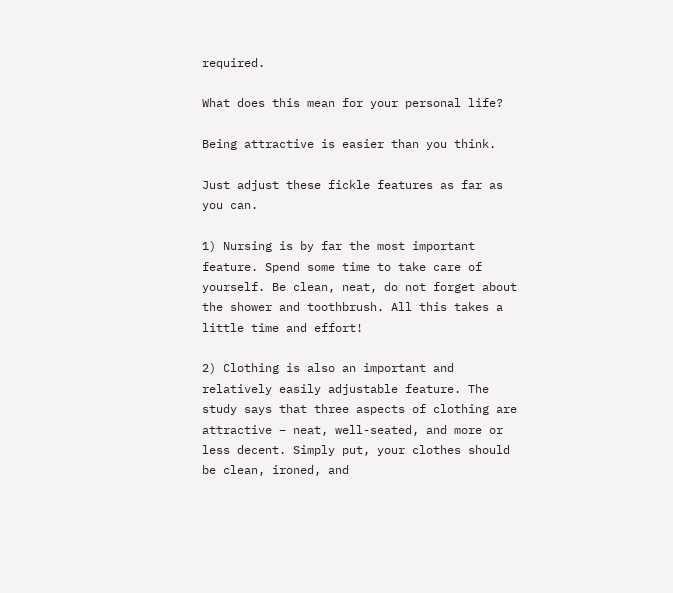required.

What does this mean for your personal life?

Being attractive is easier than you think.

Just adjust these fickle features as far as you can.

1) Nursing is by far the most important feature. Spend some time to take care of yourself. Be clean, neat, do not forget about the shower and toothbrush. All this takes a little time and effort!

2) Clothing is also an important and relatively easily adjustable feature. The study says that three aspects of clothing are attractive – neat, well-seated, and more or less decent. Simply put, your clothes should be clean, ironed, and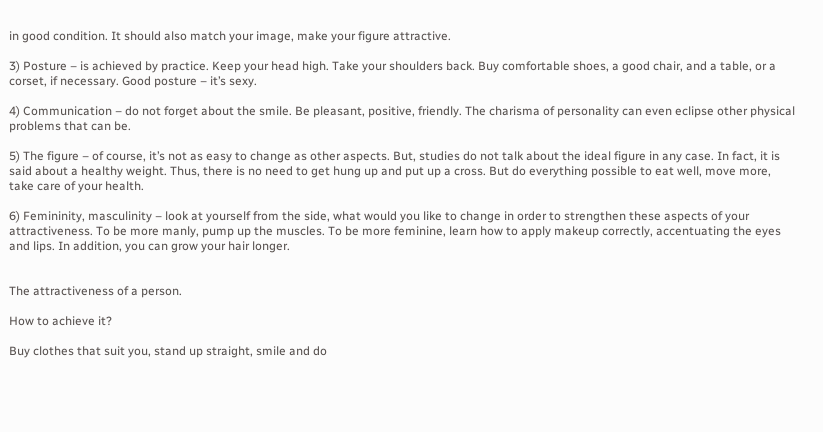in good condition. It should also match your image, make your figure attractive.

3) Posture – is achieved by practice. Keep your head high. Take your shoulders back. Buy comfortable shoes, a good chair, and a table, or a corset, if necessary. Good posture – it’s sexy.

4) Communication – do not forget about the smile. Be pleasant, positive, friendly. The charisma of personality can even eclipse other physical problems that can be.

5) The figure – of course, it’s not as easy to change as other aspects. But, studies do not talk about the ideal figure in any case. In fact, it is said about a healthy weight. Thus, there is no need to get hung up and put up a cross. But do everything possible to eat well, move more, take care of your health.

6) Femininity, masculinity – look at yourself from the side, what would you like to change in order to strengthen these aspects of your attractiveness. To be more manly, pump up the muscles. To be more feminine, learn how to apply makeup correctly, accentuating the eyes and lips. In addition, you can grow your hair longer.


The attractiveness of a person.

How to achieve it?

Buy clothes that suit you, stand up straight, smile and do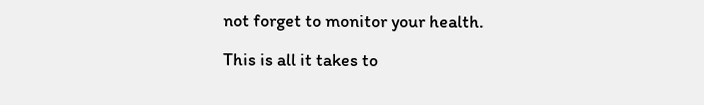not forget to monitor your health.

This is all it takes to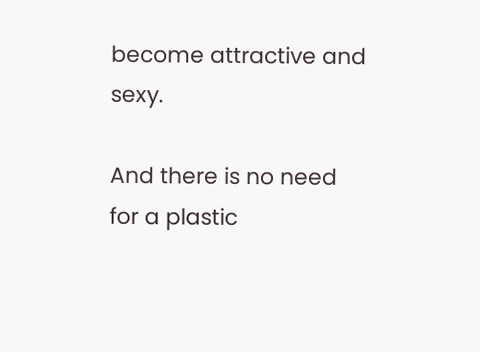become attractive and sexy.

And there is no need for a plastic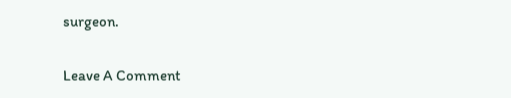surgeon.


Leave A Comment